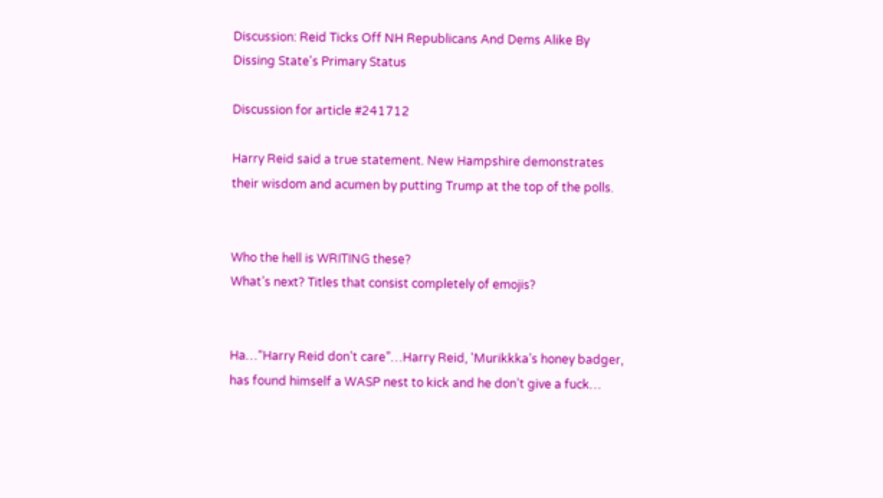Discussion: Reid Ticks Off NH Republicans And Dems Alike By Dissing State's Primary Status

Discussion for article #241712

Harry Reid said a true statement. New Hampshire demonstrates their wisdom and acumen by putting Trump at the top of the polls.


Who the hell is WRITING these?
What’s next? Titles that consist completely of emojis?


Ha…“Harry Reid don’t care”…Harry Reid, 'Murikkka’s honey badger, has found himself a WASP nest to kick and he don’t give a fuck…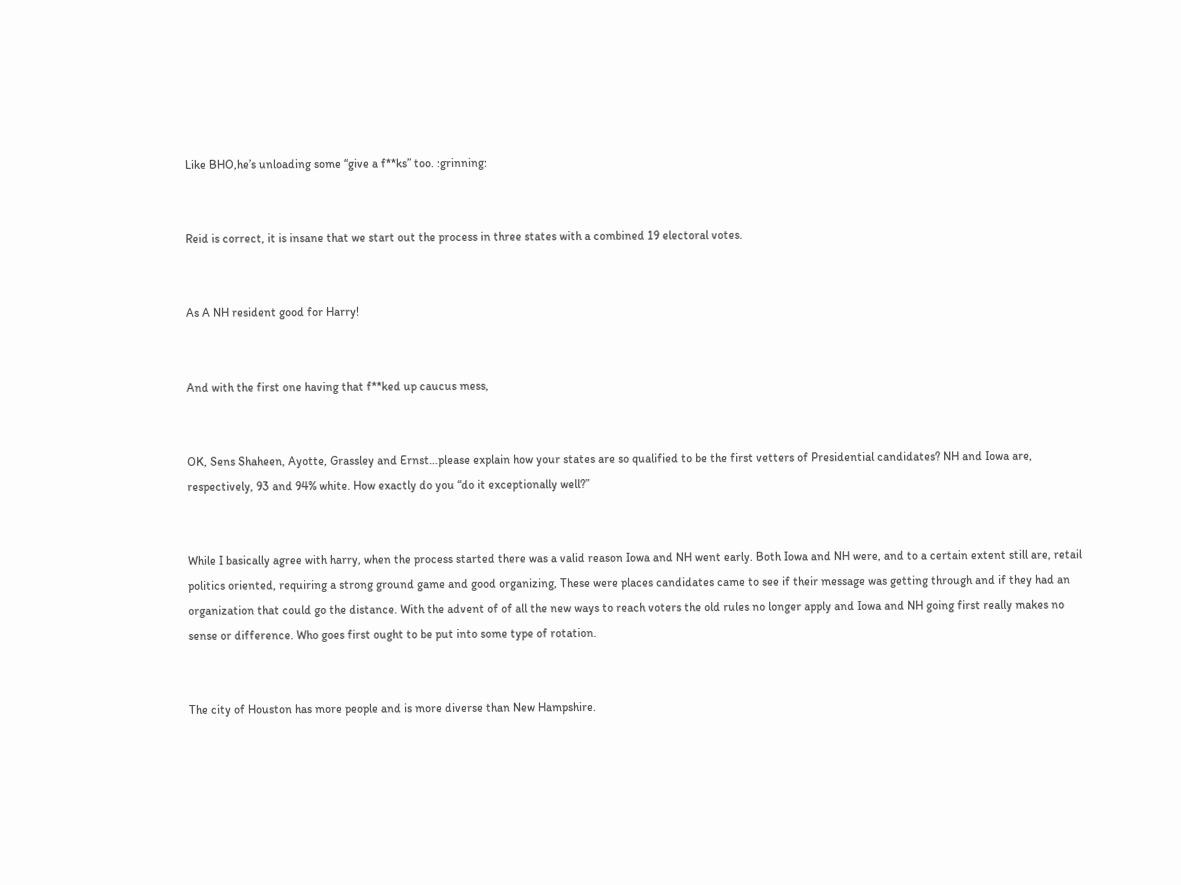Like BHO,he’s unloading some “give a f**ks” too. :grinning:


Reid is correct, it is insane that we start out the process in three states with a combined 19 electoral votes.


As A NH resident good for Harry!


And with the first one having that f**ked up caucus mess,


OK, Sens Shaheen, Ayotte, Grassley and Ernst…please explain how your states are so qualified to be the first vetters of Presidential candidates? NH and Iowa are, respectively, 93 and 94% white. How exactly do you “do it exceptionally well?”


While I basically agree with harry, when the process started there was a valid reason Iowa and NH went early. Both Iowa and NH were, and to a certain extent still are, retail politics oriented, requiring a strong ground game and good organizing, These were places candidates came to see if their message was getting through and if they had an organization that could go the distance. With the advent of of all the new ways to reach voters the old rules no longer apply and Iowa and NH going first really makes no sense or difference. Who goes first ought to be put into some type of rotation.


The city of Houston has more people and is more diverse than New Hampshire.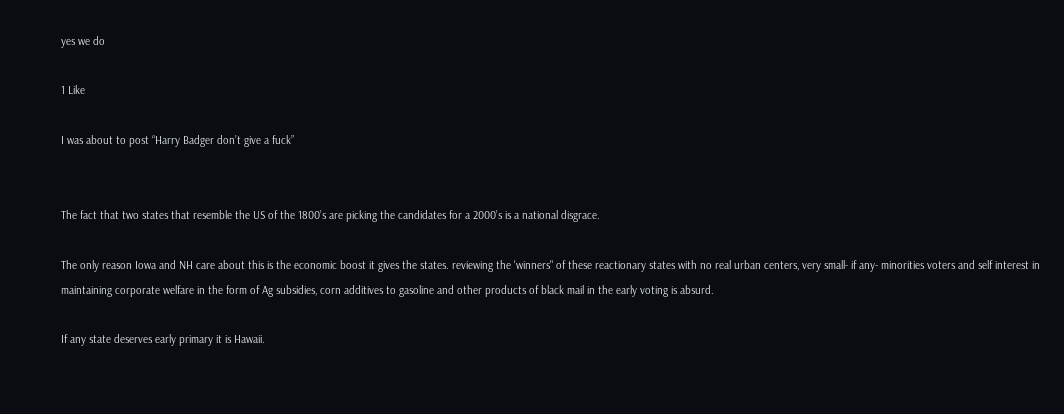yes we do

1 Like

I was about to post “Harry Badger don’t give a fuck”


The fact that two states that resemble the US of the 1800’s are picking the candidates for a 2000’s is a national disgrace.

The only reason Iowa and NH care about this is the economic boost it gives the states. reviewing the 'winners" of these reactionary states with no real urban centers, very small- if any- minorities voters and self interest in maintaining corporate welfare in the form of Ag subsidies, corn additives to gasoline and other products of black mail in the early voting is absurd.

If any state deserves early primary it is Hawaii.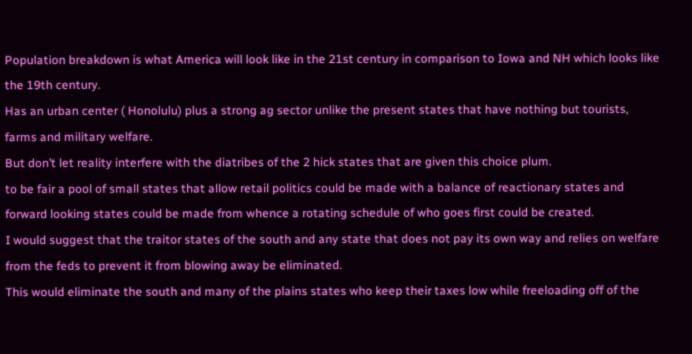Population breakdown is what America will look like in the 21st century in comparison to Iowa and NH which looks like the 19th century.
Has an urban center ( Honolulu) plus a strong ag sector unlike the present states that have nothing but tourists, farms and military welfare.
But don’t let reality interfere with the diatribes of the 2 hick states that are given this choice plum.
to be fair a pool of small states that allow retail politics could be made with a balance of reactionary states and forward looking states could be made from whence a rotating schedule of who goes first could be created.
I would suggest that the traitor states of the south and any state that does not pay its own way and relies on welfare from the feds to prevent it from blowing away be eliminated.
This would eliminate the south and many of the plains states who keep their taxes low while freeloading off of the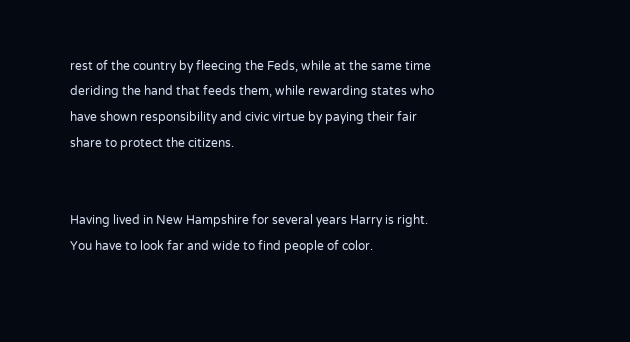rest of the country by fleecing the Feds, while at the same time deriding the hand that feeds them, while rewarding states who have shown responsibility and civic virtue by paying their fair share to protect the citizens.


Having lived in New Hampshire for several years Harry is right. You have to look far and wide to find people of color.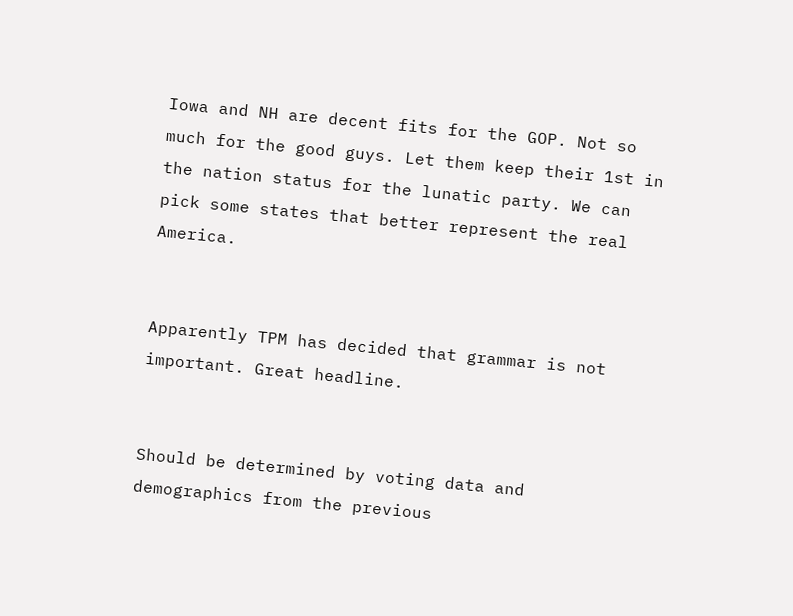Iowa and NH are decent fits for the GOP. Not so much for the good guys. Let them keep their 1st in the nation status for the lunatic party. We can pick some states that better represent the real America.


Apparently TPM has decided that grammar is not important. Great headline.


Should be determined by voting data and demographics from the previous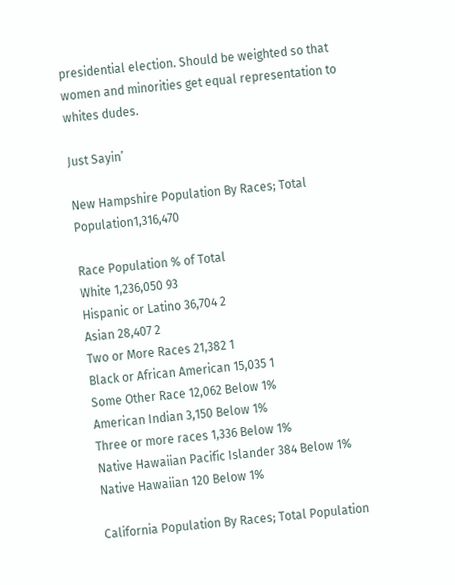presidential election. Should be weighted so that women and minorities get equal representation to whites dudes.

Just Sayin’

New Hampshire Population By Races; Total Population1,316,470

Race Population % of Total
White 1,236,050 93
Hispanic or Latino 36,704 2
Asian 28,407 2
Two or More Races 21,382 1
Black or African American 15,035 1
Some Other Race 12,062 Below 1%
American Indian 3,150 Below 1%
Three or more races 1,336 Below 1%
Native Hawaiian Pacific Islander 384 Below 1%
Native Hawaiian 120 Below 1%

California Population By Races; Total Population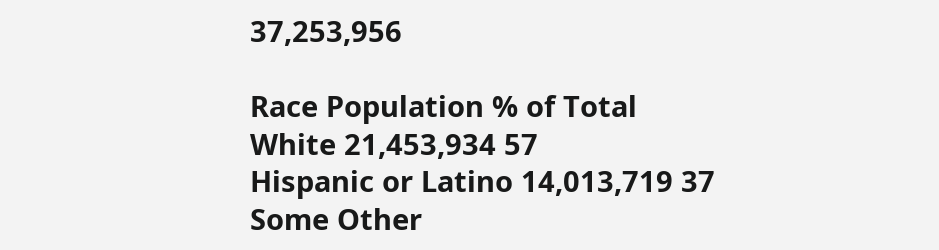37,253,956

Race Population % of Total
White 21,453,934 57
Hispanic or Latino 14,013,719 37
Some Other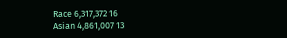Race 6,317,372 16
Asian 4,861,007 13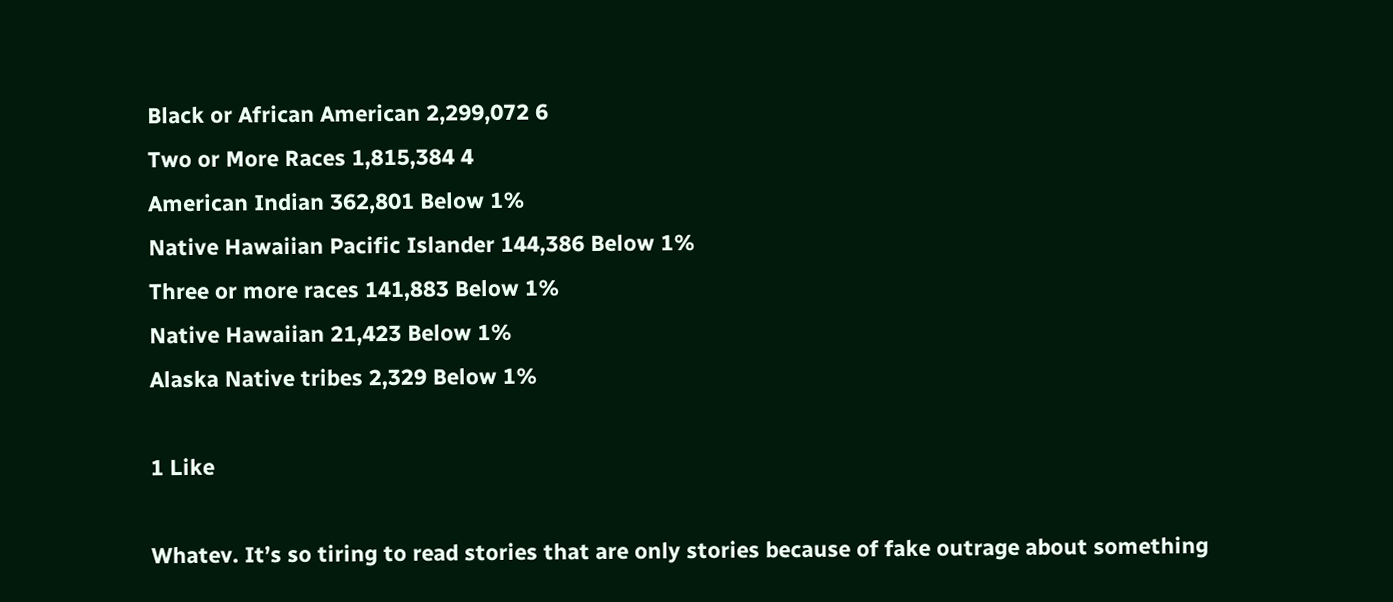Black or African American 2,299,072 6
Two or More Races 1,815,384 4
American Indian 362,801 Below 1%
Native Hawaiian Pacific Islander 144,386 Below 1%
Three or more races 141,883 Below 1%
Native Hawaiian 21,423 Below 1%
Alaska Native tribes 2,329 Below 1%

1 Like

Whatev. It’s so tiring to read stories that are only stories because of fake outrage about something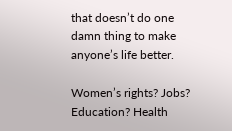that doesn’t do one damn thing to make anyone’s life better.

Women’s rights? Jobs? Education? Health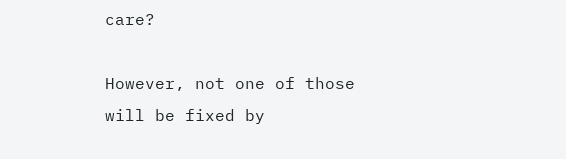care?

However, not one of those will be fixed by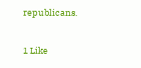republicans.

1 Like